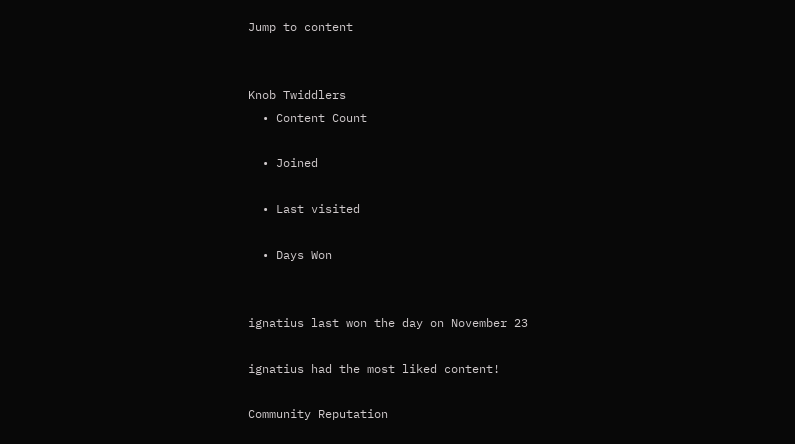Jump to content


Knob Twiddlers
  • Content Count

  • Joined

  • Last visited

  • Days Won


ignatius last won the day on November 23

ignatius had the most liked content!

Community Reputation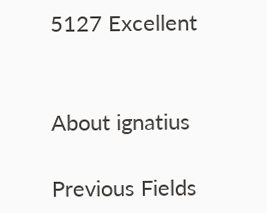5127 Excellent


About ignatius

Previous Fields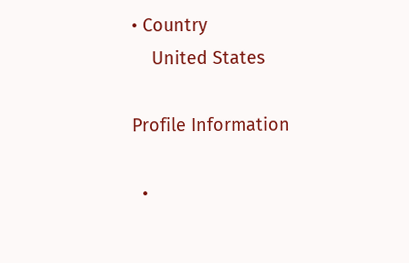• Country
    United States

Profile Information

  •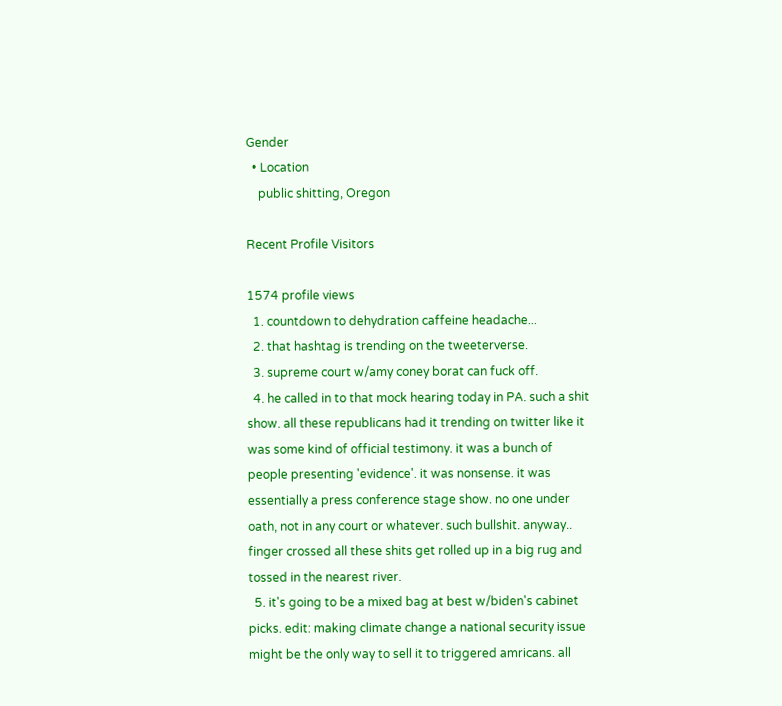Gender
  • Location
    public shitting, Oregon

Recent Profile Visitors

1574 profile views
  1. countdown to dehydration caffeine headache...
  2. that hashtag is trending on the tweeterverse.
  3. supreme court w/amy coney borat can fuck off.
  4. he called in to that mock hearing today in PA. such a shit show. all these republicans had it trending on twitter like it was some kind of official testimony. it was a bunch of people presenting 'evidence'. it was nonsense. it was essentially a press conference stage show. no one under oath, not in any court or whatever. such bullshit. anyway.. finger crossed all these shits get rolled up in a big rug and tossed in the nearest river.
  5. it's going to be a mixed bag at best w/biden's cabinet picks. edit: making climate change a national security issue might be the only way to sell it to triggered amricans. all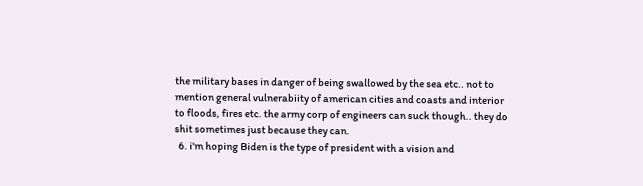the military bases in danger of being swallowed by the sea etc.. not to mention general vulnerabiity of american cities and coasts and interior to floods, fires etc. the army corp of engineers can suck though.. they do shit sometimes just because they can.
  6. i'm hoping Biden is the type of president with a vision and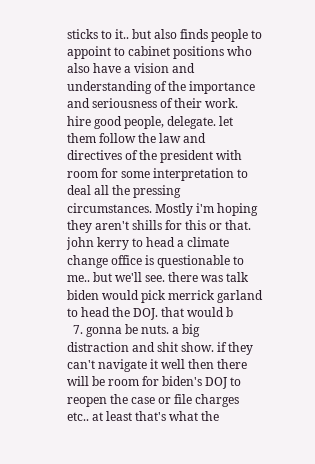sticks to it.. but also finds people to appoint to cabinet positions who also have a vision and understanding of the importance and seriousness of their work. hire good people, delegate. let them follow the law and directives of the president with room for some interpretation to deal all the pressing circumstances. Mostly i'm hoping they aren't shills for this or that. john kerry to head a climate change office is questionable to me.. but we'll see. there was talk biden would pick merrick garland to head the DOJ. that would b
  7. gonna be nuts. a big distraction and shit show. if they can't navigate it well then there will be room for biden's DOJ to reopen the case or file charges etc.. at least that's what the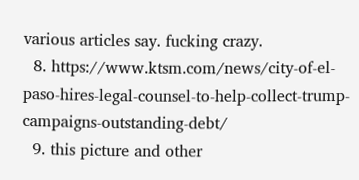various articles say. fucking crazy.
  8. https://www.ktsm.com/news/city-of-el-paso-hires-legal-counsel-to-help-collect-trump-campaigns-outstanding-debt/
  9. this picture and other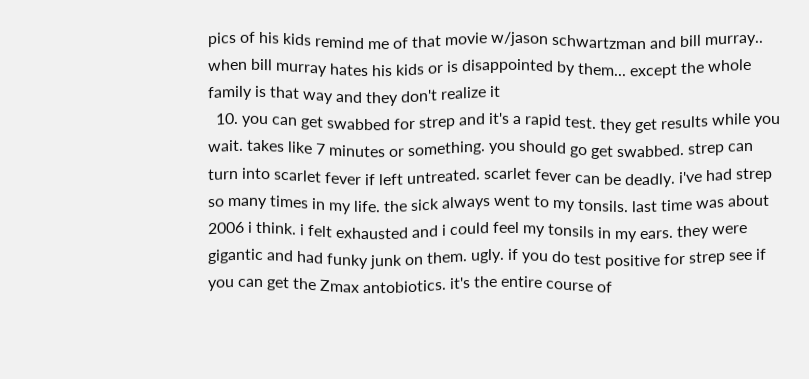pics of his kids remind me of that movie w/jason schwartzman and bill murray.. when bill murray hates his kids or is disappointed by them... except the whole family is that way and they don't realize it
  10. you can get swabbed for strep and it's a rapid test. they get results while you wait. takes like 7 minutes or something. you should go get swabbed. strep can turn into scarlet fever if left untreated. scarlet fever can be deadly. i've had strep so many times in my life. the sick always went to my tonsils. last time was about 2006 i think. i felt exhausted and i could feel my tonsils in my ears. they were gigantic and had funky junk on them. ugly. if you do test positive for strep see if you can get the Zmax antobiotics. it's the entire course of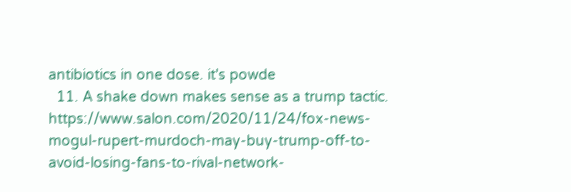antibiotics in one dose. it's powde
  11. A shake down makes sense as a trump tactic. https://www.salon.com/2020/11/24/fox-news-mogul-rupert-murdoch-may-buy-trump-off-to-avoid-losing-fans-to-rival-network-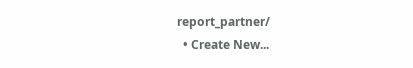report_partner/
  • Create New...